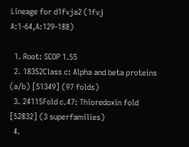Lineage for d1fvja2 (1fvj A:1-64,A:129-188)

  1. Root: SCOP 1.55
  2. 18352Class c: Alpha and beta proteins (a/b) [51349] (97 folds)
  3. 24115Fold c.47: Thioredoxin fold [52832] (3 superfamilies)
  4.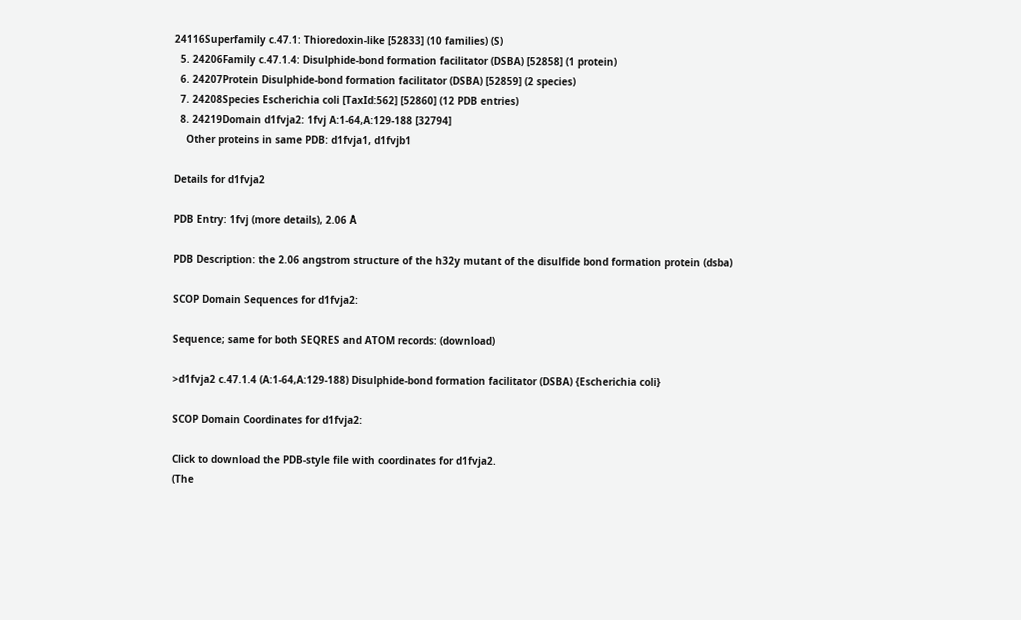24116Superfamily c.47.1: Thioredoxin-like [52833] (10 families) (S)
  5. 24206Family c.47.1.4: Disulphide-bond formation facilitator (DSBA) [52858] (1 protein)
  6. 24207Protein Disulphide-bond formation facilitator (DSBA) [52859] (2 species)
  7. 24208Species Escherichia coli [TaxId:562] [52860] (12 PDB entries)
  8. 24219Domain d1fvja2: 1fvj A:1-64,A:129-188 [32794]
    Other proteins in same PDB: d1fvja1, d1fvjb1

Details for d1fvja2

PDB Entry: 1fvj (more details), 2.06 Å

PDB Description: the 2.06 angstrom structure of the h32y mutant of the disulfide bond formation protein (dsba)

SCOP Domain Sequences for d1fvja2:

Sequence; same for both SEQRES and ATOM records: (download)

>d1fvja2 c.47.1.4 (A:1-64,A:129-188) Disulphide-bond formation facilitator (DSBA) {Escherichia coli}

SCOP Domain Coordinates for d1fvja2:

Click to download the PDB-style file with coordinates for d1fvja2.
(The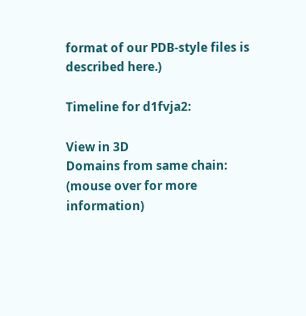format of our PDB-style files is described here.)

Timeline for d1fvja2:

View in 3D
Domains from same chain:
(mouse over for more information)